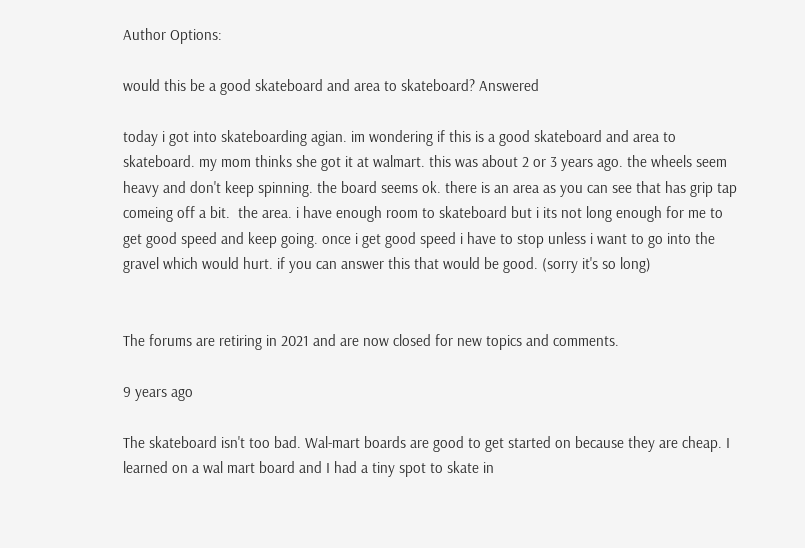Author Options:

would this be a good skateboard and area to skateboard? Answered

today i got into skateboarding agian. im wondering if this is a good skateboard and area to skateboard. my mom thinks she got it at walmart. this was about 2 or 3 years ago. the wheels seem heavy and don't keep spinning. the board seems ok. there is an area as you can see that has grip tap comeing off a bit.  the area. i have enough room to skateboard but i its not long enough for me to get good speed and keep going. once i get good speed i have to stop unless i want to go into the gravel which would hurt. if you can answer this that would be good. (sorry it's so long)


The forums are retiring in 2021 and are now closed for new topics and comments.

9 years ago

The skateboard isn't too bad. Wal-mart boards are good to get started on because they are cheap. I learned on a wal mart board and I had a tiny spot to skate in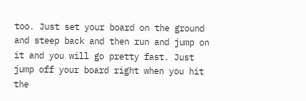too. Just set your board on the ground and steep back and then run and jump on it and you will go pretty fast. Just jump off your board right when you hit the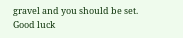gravel and you should be set. Good luck